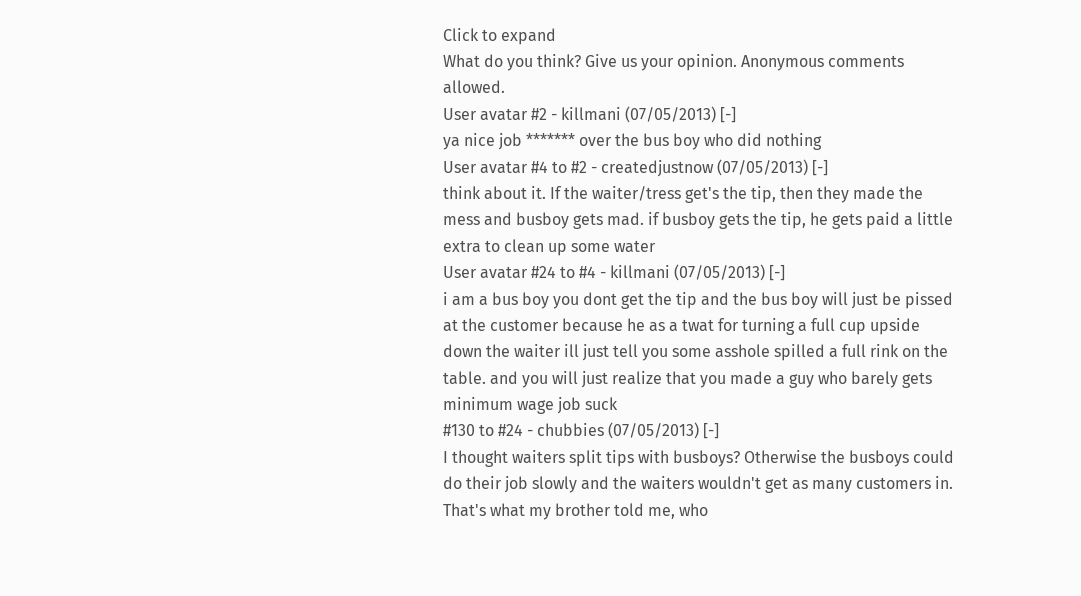Click to expand
What do you think? Give us your opinion. Anonymous comments allowed.
User avatar #2 - killmani (07/05/2013) [-]
ya nice job ******* over the bus boy who did nothing
User avatar #4 to #2 - createdjustnow (07/05/2013) [-]
think about it. If the waiter/tress get's the tip, then they made the mess and busboy gets mad. if busboy gets the tip, he gets paid a little extra to clean up some water
User avatar #24 to #4 - killmani (07/05/2013) [-]
i am a bus boy you dont get the tip and the bus boy will just be pissed at the customer because he as a twat for turning a full cup upside down the waiter ill just tell you some asshole spilled a full rink on the table. and you will just realize that you made a guy who barely gets minimum wage job suck
#130 to #24 - chubbies (07/05/2013) [-]
I thought waiters split tips with busboys? Otherwise the busboys could do their job slowly and the waiters wouldn't get as many customers in. That's what my brother told me, who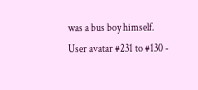was a bus boy himself.
User avatar #231 to #130 -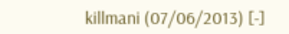killmani (07/06/2013) [-]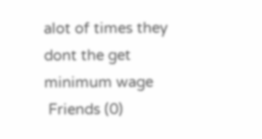alot of times they dont the get minimum wage
 Friends (0)